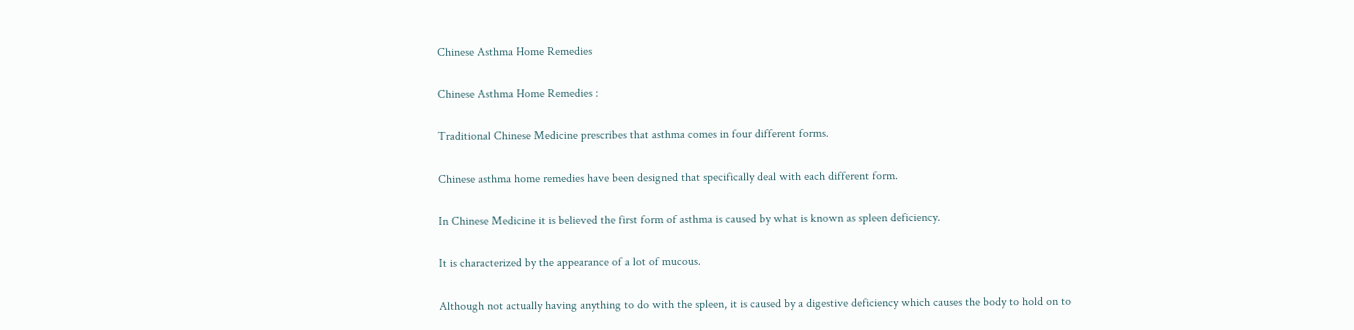Chinese Asthma Home Remedies

Chinese Asthma Home Remedies :

Traditional Chinese Medicine prescribes that asthma comes in four different forms.

Chinese asthma home remedies have been designed that specifically deal with each different form.

In Chinese Medicine it is believed the first form of asthma is caused by what is known as spleen deficiency.

It is characterized by the appearance of a lot of mucous.

Although not actually having anything to do with the spleen, it is caused by a digestive deficiency which causes the body to hold on to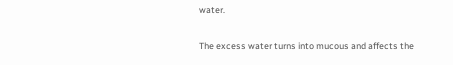water.

The excess water turns into mucous and affects the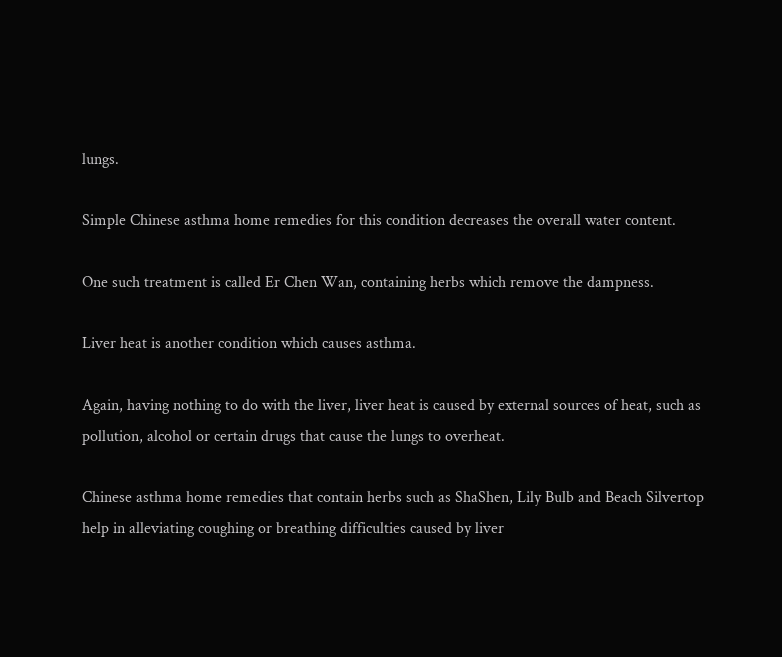lungs.

Simple Chinese asthma home remedies for this condition decreases the overall water content.

One such treatment is called Er Chen Wan, containing herbs which remove the dampness.

Liver heat is another condition which causes asthma.

Again, having nothing to do with the liver, liver heat is caused by external sources of heat, such as pollution, alcohol or certain drugs that cause the lungs to overheat.

Chinese asthma home remedies that contain herbs such as ShaShen, Lily Bulb and Beach Silvertop help in alleviating coughing or breathing difficulties caused by liver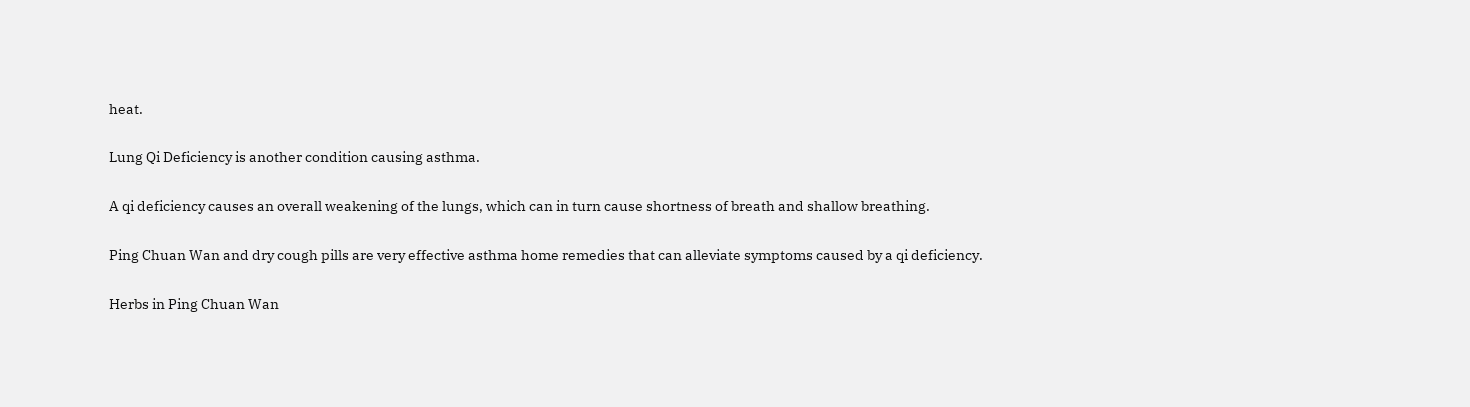heat.

Lung Qi Deficiency is another condition causing asthma.

A qi deficiency causes an overall weakening of the lungs, which can in turn cause shortness of breath and shallow breathing.

Ping Chuan Wan and dry cough pills are very effective asthma home remedies that can alleviate symptoms caused by a qi deficiency.

Herbs in Ping Chuan Wan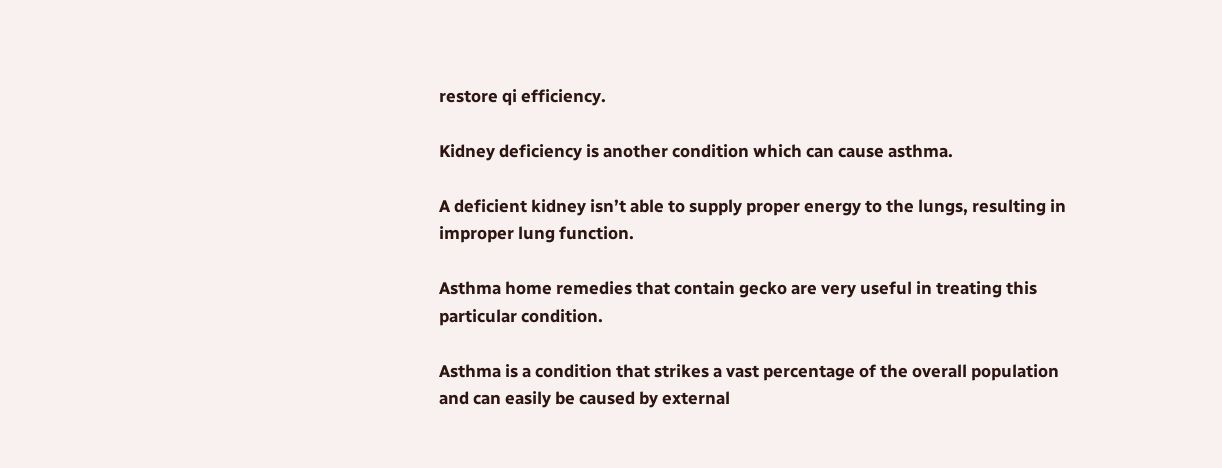restore qi efficiency.

Kidney deficiency is another condition which can cause asthma.

A deficient kidney isn’t able to supply proper energy to the lungs, resulting in improper lung function.

Asthma home remedies that contain gecko are very useful in treating this particular condition.

Asthma is a condition that strikes a vast percentage of the overall population and can easily be caused by external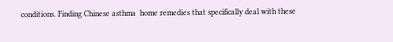conditions. Finding Chinese asthma  home remedies that specifically deal with these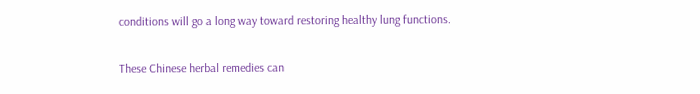conditions will go a long way toward restoring healthy lung functions.

These Chinese herbal remedies can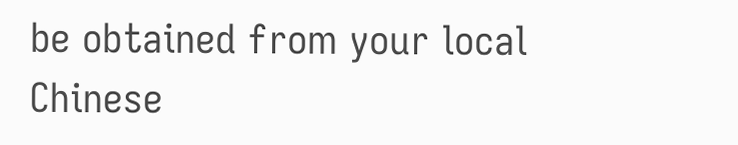be obtained from your local Chinese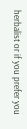herbalist or if you prefer you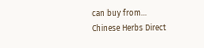can buy from… Chinese Herbs Direct